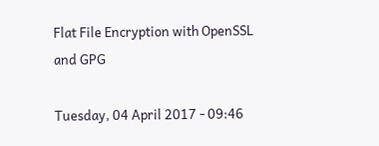Flat File Encryption with OpenSSL and GPG

Tuesday, 04 April 2017 - 09:46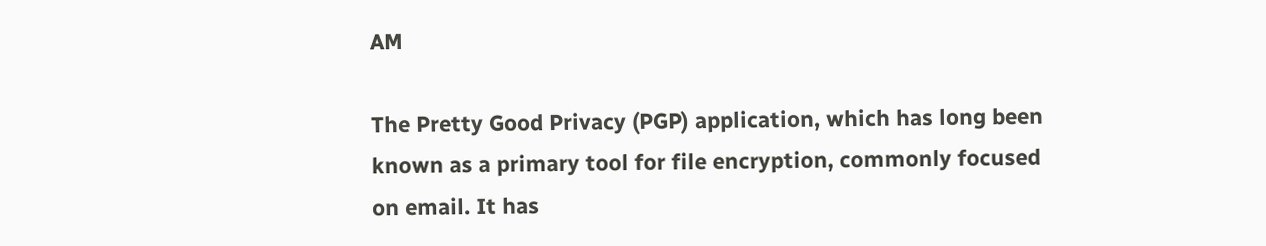AM

The Pretty Good Privacy (PGP) application, which has long been known as a primary tool for file encryption, commonly focused on email. It has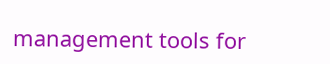management tools for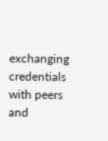exchanging credentials with peers and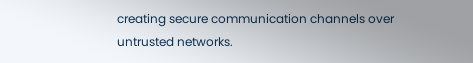creating secure communication channels over untrusted networks.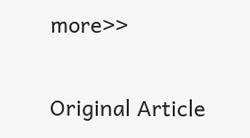more>>

Original Article